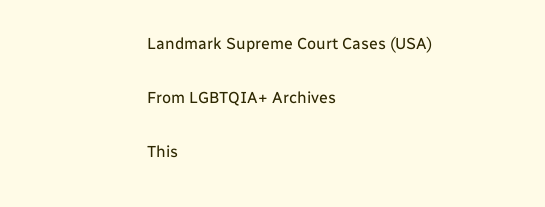Landmark Supreme Court Cases (USA)

From LGBTQIA+ Archives

This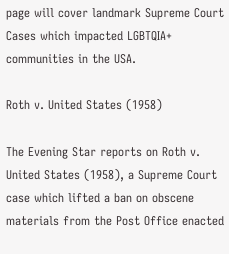page will cover landmark Supreme Court Cases which impacted LGBTQIA+ communities in the USA.

Roth v. United States (1958)

The Evening Star reports on Roth v. United States (1958), a Supreme Court case which lifted a ban on obscene materials from the Post Office enacted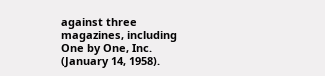against three magazines, including One by One, Inc. (January 14, 1958).